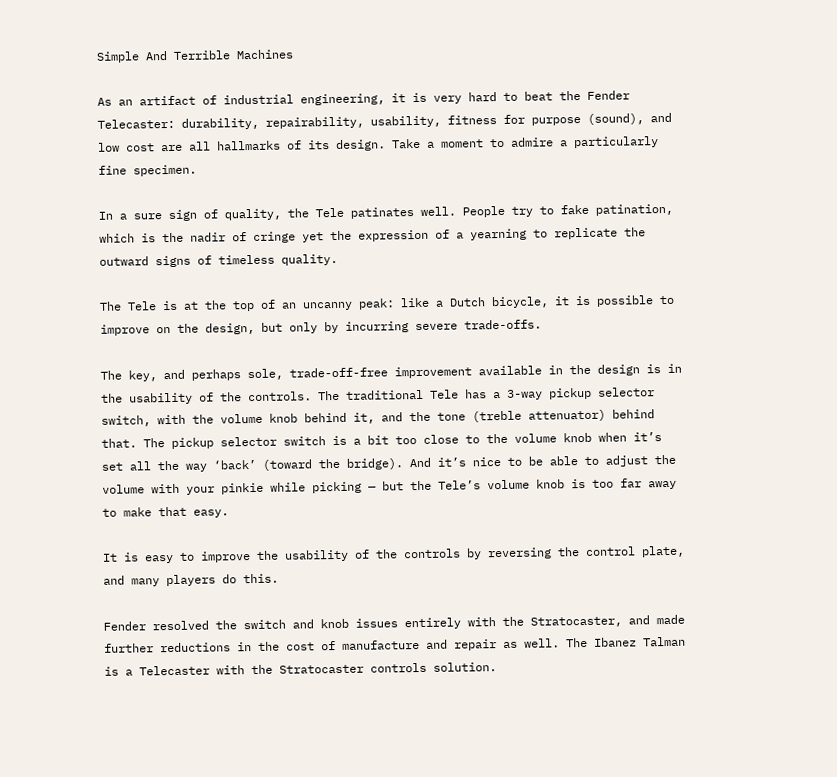Simple And Terrible Machines

As an artifact of industrial engineering, it is very hard to beat the Fender Telecaster: durability, repairability, usability, fitness for purpose (sound), and low cost are all hallmarks of its design. Take a moment to admire a particularly fine specimen.

In a sure sign of quality, the Tele patinates well. People try to fake patination, which is the nadir of cringe yet the expression of a yearning to replicate the outward signs of timeless quality.

The Tele is at the top of an uncanny peak: like a Dutch bicycle, it is possible to improve on the design, but only by incurring severe trade-offs.

The key, and perhaps sole, trade-off-free improvement available in the design is in the usability of the controls. The traditional Tele has a 3-way pickup selector switch, with the volume knob behind it, and the tone (treble attenuator) behind that. The pickup selector switch is a bit too close to the volume knob when it’s set all the way ‘back’ (toward the bridge). And it’s nice to be able to adjust the volume with your pinkie while picking — but the Tele’s volume knob is too far away to make that easy.

It is easy to improve the usability of the controls by reversing the control plate, and many players do this.

Fender resolved the switch and knob issues entirely with the Stratocaster, and made further reductions in the cost of manufacture and repair as well. The Ibanez Talman is a Telecaster with the Stratocaster controls solution.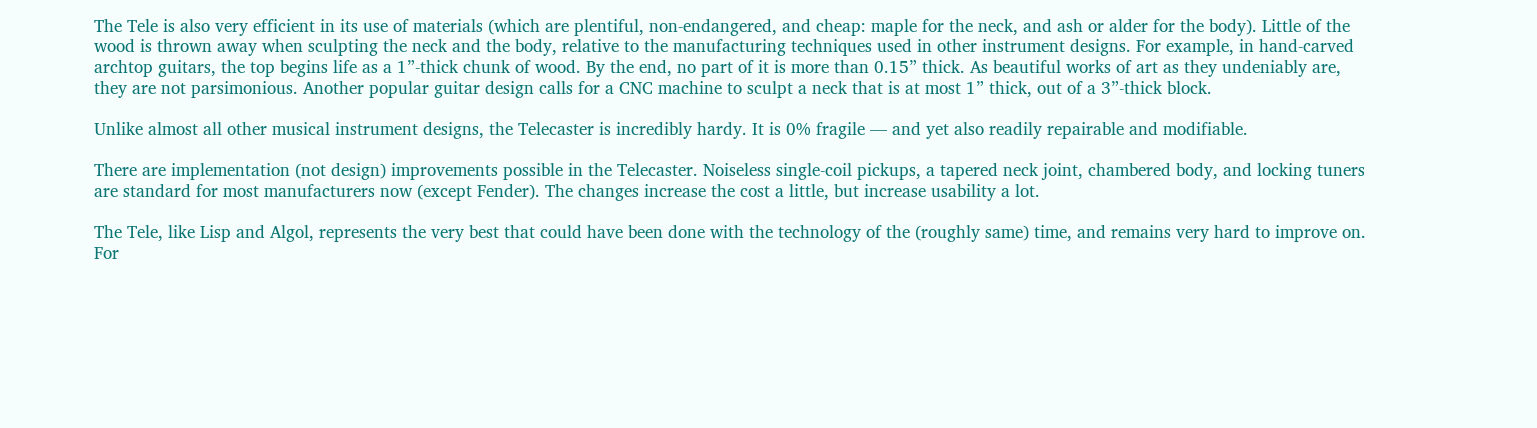The Tele is also very efficient in its use of materials (which are plentiful, non-endangered, and cheap: maple for the neck, and ash or alder for the body). Little of the wood is thrown away when sculpting the neck and the body, relative to the manufacturing techniques used in other instrument designs. For example, in hand-carved archtop guitars, the top begins life as a 1”-thick chunk of wood. By the end, no part of it is more than 0.15” thick. As beautiful works of art as they undeniably are, they are not parsimonious. Another popular guitar design calls for a CNC machine to sculpt a neck that is at most 1” thick, out of a 3”-thick block.

Unlike almost all other musical instrument designs, the Telecaster is incredibly hardy. It is 0% fragile — and yet also readily repairable and modifiable.

There are implementation (not design) improvements possible in the Telecaster. Noiseless single-coil pickups, a tapered neck joint, chambered body, and locking tuners are standard for most manufacturers now (except Fender). The changes increase the cost a little, but increase usability a lot.

The Tele, like Lisp and Algol, represents the very best that could have been done with the technology of the (roughly same) time, and remains very hard to improve on. For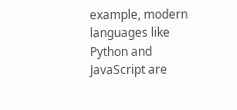example, modern languages like Python and JavaScript are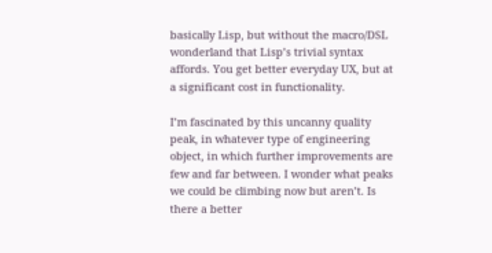basically Lisp, but without the macro/DSL wonderland that Lisp’s trivial syntax affords. You get better everyday UX, but at a significant cost in functionality.

I’m fascinated by this uncanny quality peak, in whatever type of engineering object, in which further improvements are few and far between. I wonder what peaks we could be climbing now but aren’t. Is there a better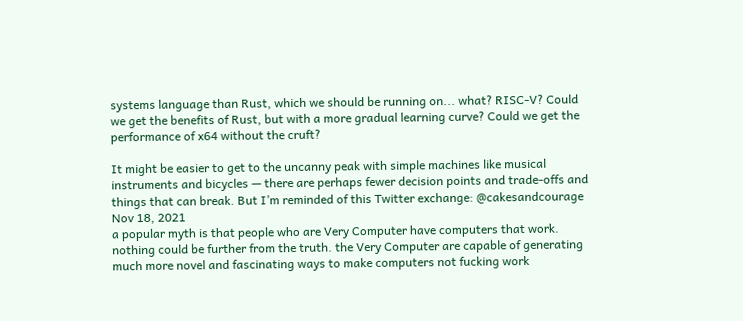systems language than Rust, which we should be running on... what? RISC-V? Could we get the benefits of Rust, but with a more gradual learning curve? Could we get the performance of x64 without the cruft?

It might be easier to get to the uncanny peak with simple machines like musical instruments and bicycles — there are perhaps fewer decision points and trade-offs and things that can break. But I’m reminded of this Twitter exchange: @cakesandcourage Nov 18, 2021
a popular myth is that people who are Very Computer have computers that work. nothing could be further from the truth. the Very Computer are capable of generating much more novel and fascinating ways to make computers not fucking work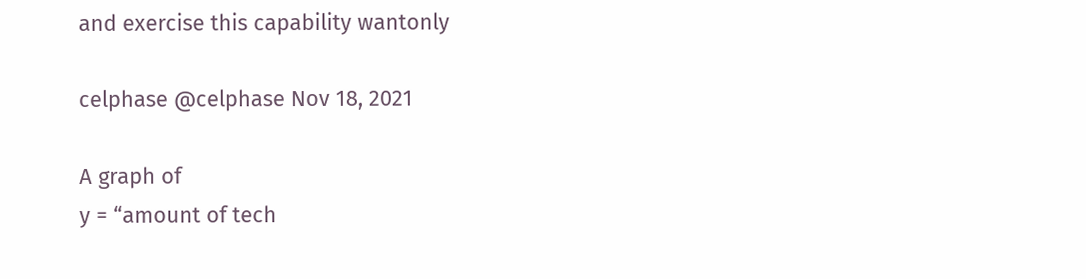and exercise this capability wantonly

celphase @celphase Nov 18, 2021

A graph of
y = “amount of tech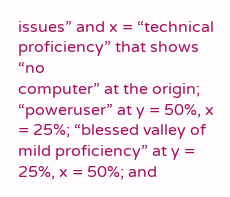issues” and x = “technical proficiency” that shows “no
computer” at the origin; “poweruser” at y = 50%, x = 25%; “blessed valley of
mild proficiency” at y = 25%, x = 50%; and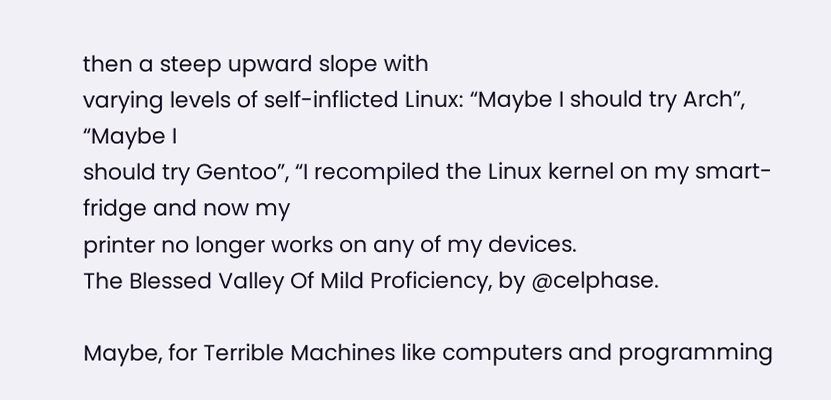then a steep upward slope with
varying levels of self-inflicted Linux: “Maybe I should try Arch”, “Maybe I
should try Gentoo”, “I recompiled the Linux kernel on my smart-fridge and now my
printer no longer works on any of my devices.
The Blessed Valley Of Mild Proficiency, by @celphase.

Maybe, for Terrible Machines like computers and programming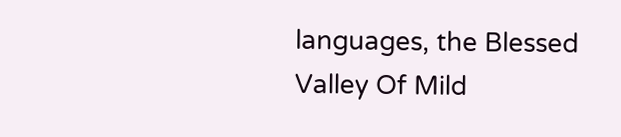languages, the Blessed Valley Of Mild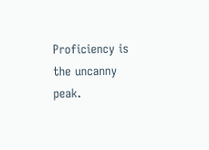Proficiency is the uncanny peak.